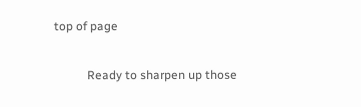top of page

           Ready to sharpen up those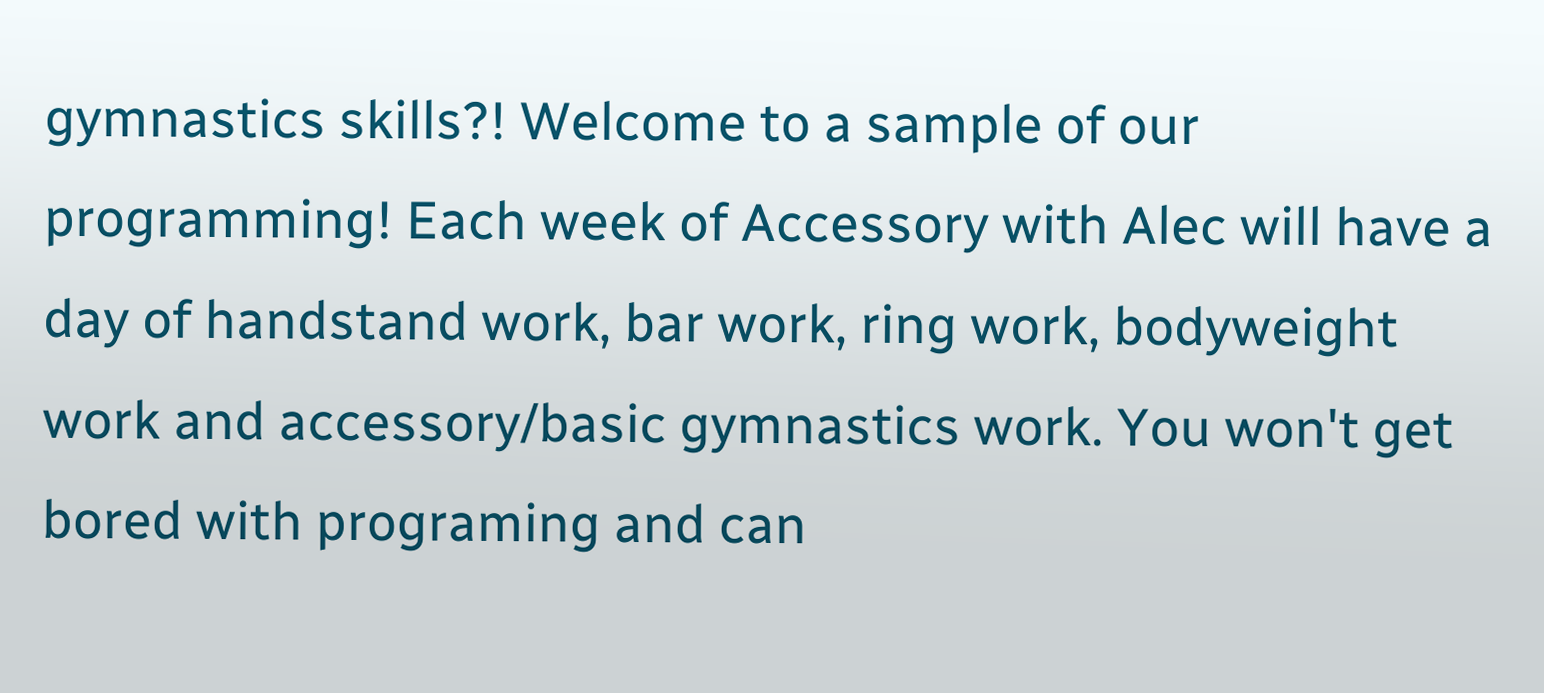gymnastics skills?! Welcome to a sample of our programming! Each week of Accessory with Alec will have a day of handstand work, bar work, ring work, bodyweight work and accessory/basic gymnastics work. You won't get bored with programing and can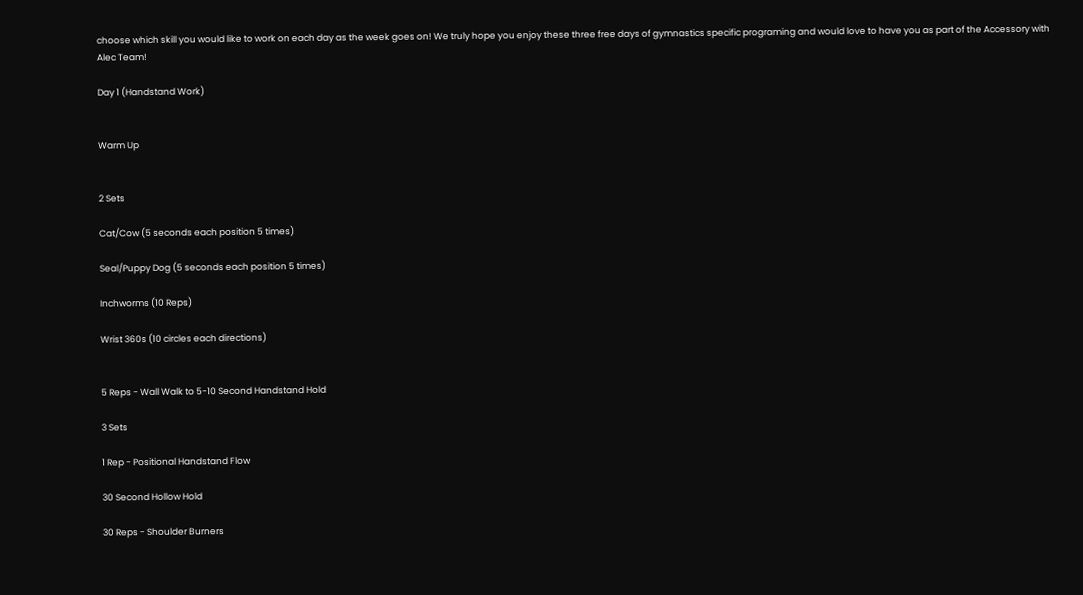choose which skill you would like to work on each day as the week goes on! We truly hope you enjoy these three free days of gymnastics specific programing and would love to have you as part of the Accessory with Alec Team!

Day 1 (Handstand Work)


Warm Up


2 Sets

Cat/Cow (5 seconds each position 5 times)

Seal/Puppy Dog (5 seconds each position 5 times)

Inchworms (10 Reps)

Wrist 360s (10 circles each directions)


5 Reps - Wall Walk to 5-10 Second Handstand Hold

3 Sets

1 Rep - Positional Handstand Flow

30 Second Hollow Hold

30 Reps - Shoulder Burners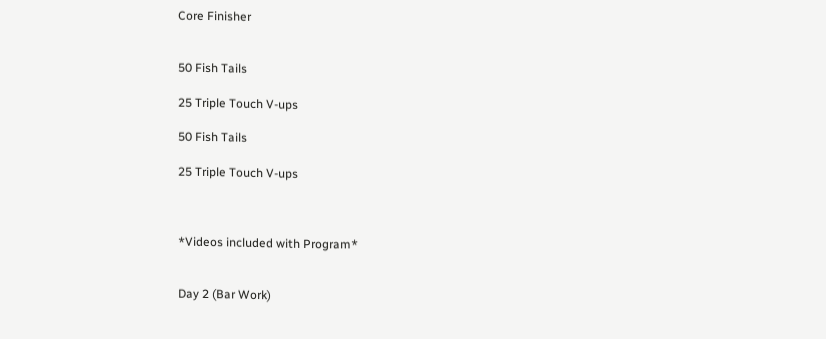Core Finisher


50 Fish Tails

25 Triple Touch V-ups

50 Fish Tails

25 Triple Touch V-ups



*Videos included with Program*


Day 2 (Bar Work)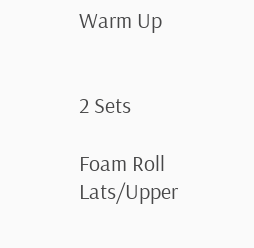Warm Up


2 Sets

Foam Roll Lats/Upper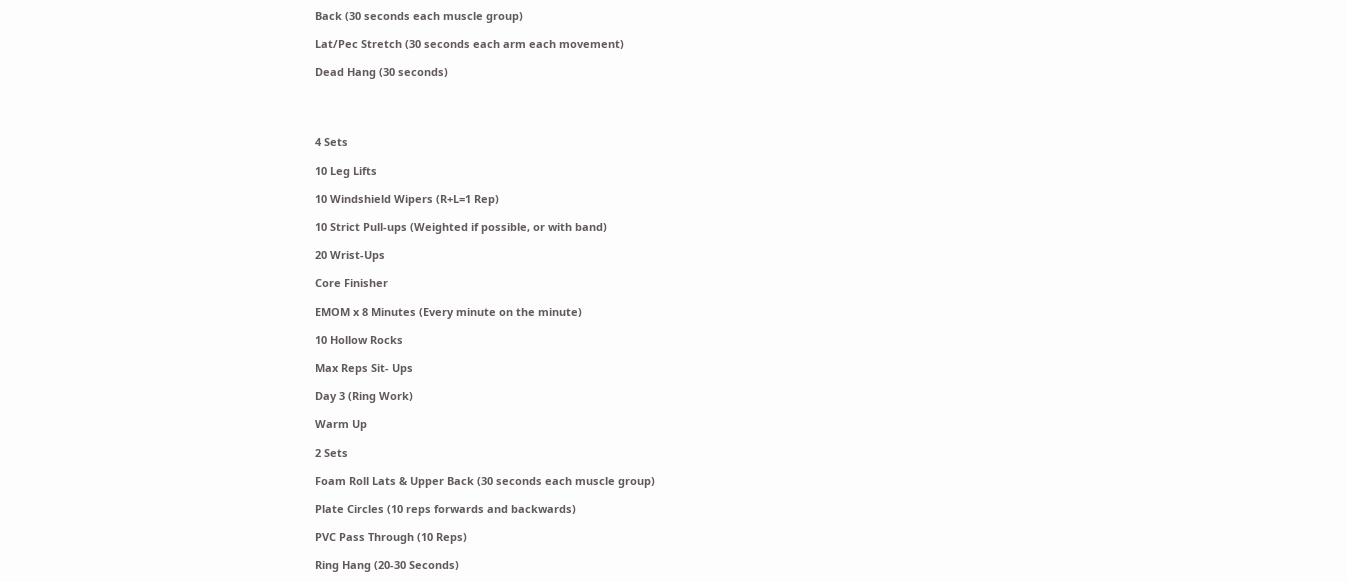Back (30 seconds each muscle group)

Lat/Pec Stretch (30 seconds each arm each movement)

Dead Hang (30 seconds)




4 Sets

10 Leg Lifts

10 Windshield Wipers (R+L=1 Rep)

10 Strict Pull-ups (Weighted if possible, or with band)

20 Wrist-Ups

Core Finisher

EMOM x 8 Minutes (Every minute on the minute)

10 Hollow Rocks

Max Reps Sit- Ups

Day 3 (Ring Work)

Warm Up

2 Sets

Foam Roll Lats & Upper Back (30 seconds each muscle group)

Plate Circles (10 reps forwards and backwards)

PVC Pass Through (10 Reps)

Ring Hang (20-30 Seconds)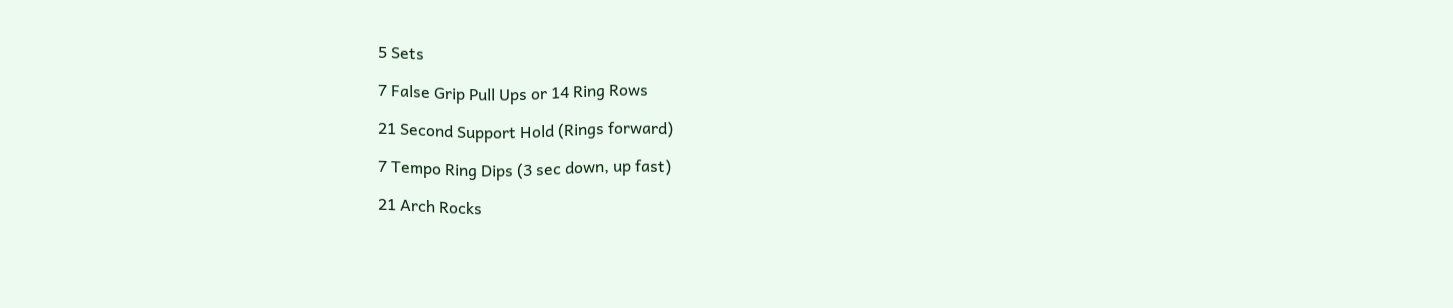5 Sets

7 False Grip Pull Ups or 14 Ring Rows

21 Second Support Hold (Rings forward)

7 Tempo Ring Dips (3 sec down, up fast)

21 Arch Rocks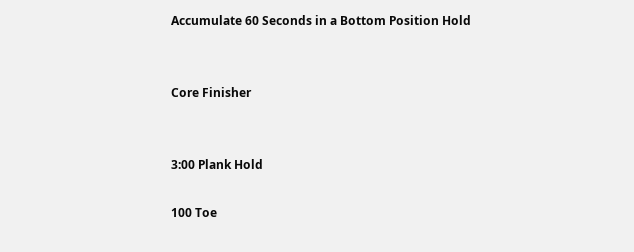Accumulate 60 Seconds in a Bottom Position Hold


Core Finisher


3:00 Plank Hold

100 Toe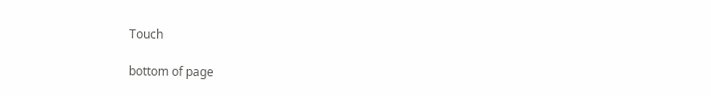Touch

bottom of page